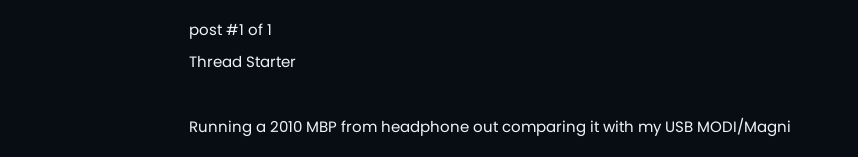post #1 of 1
Thread Starter

Running a 2010 MBP from headphone out comparing it with my USB MODI/Magni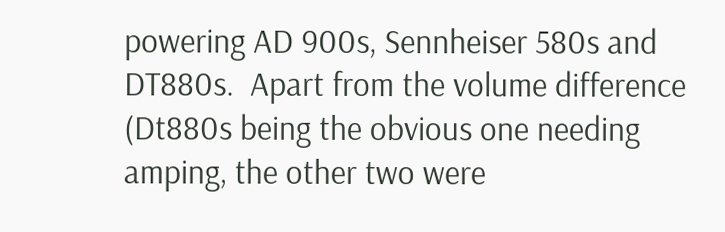powering AD 900s, Sennheiser 580s and DT880s.  Apart from the volume difference (Dt880s being the obvious one needing amping, the other two were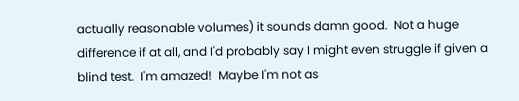actually reasonable volumes) it sounds damn good.  Not a huge difference if at all, and I'd probably say I might even struggle if given a blind test.  I'm amazed!  Maybe I'm not as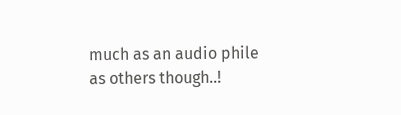much as an audio phile as others though..!